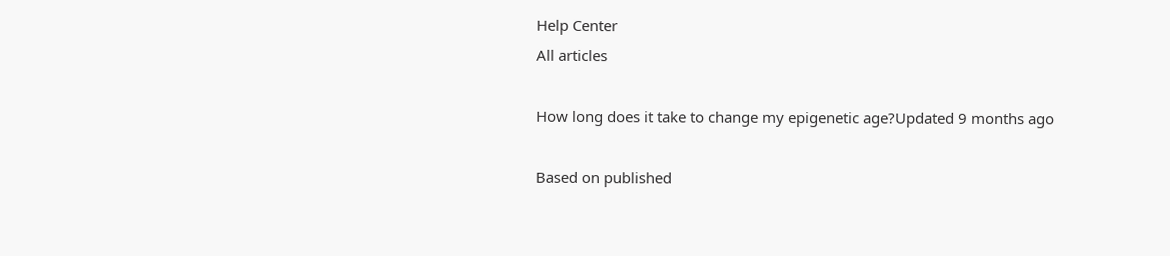Help Center
All articles

How long does it take to change my epigenetic age?Updated 9 months ago

Based on published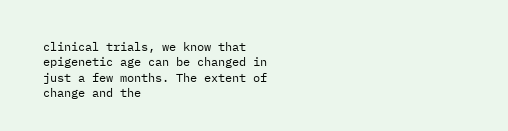clinical trials, we know that epigenetic age can be changed in just a few months. The extent of change and the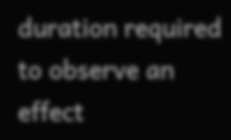duration required to observe an effect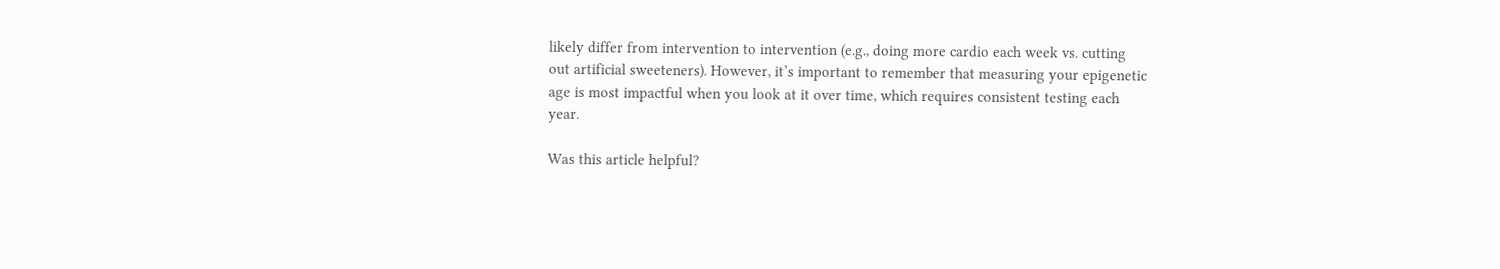likely differ from intervention to intervention (e.g., doing more cardio each week vs. cutting out artificial sweeteners). However, it’s important to remember that measuring your epigenetic age is most impactful when you look at it over time, which requires consistent testing each year.

Was this article helpful?